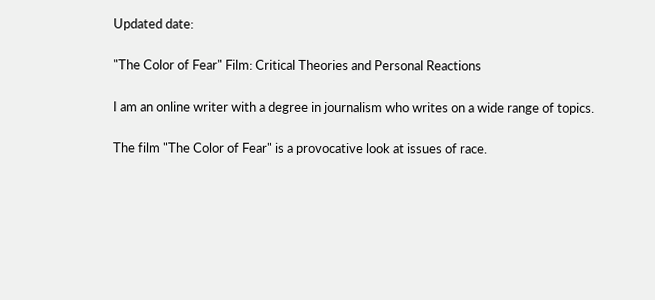Updated date:

"The Color of Fear" Film: Critical Theories and Personal Reactions

I am an online writer with a degree in journalism who writes on a wide range of topics.

The film "The Color of Fear" is a provocative look at issues of race.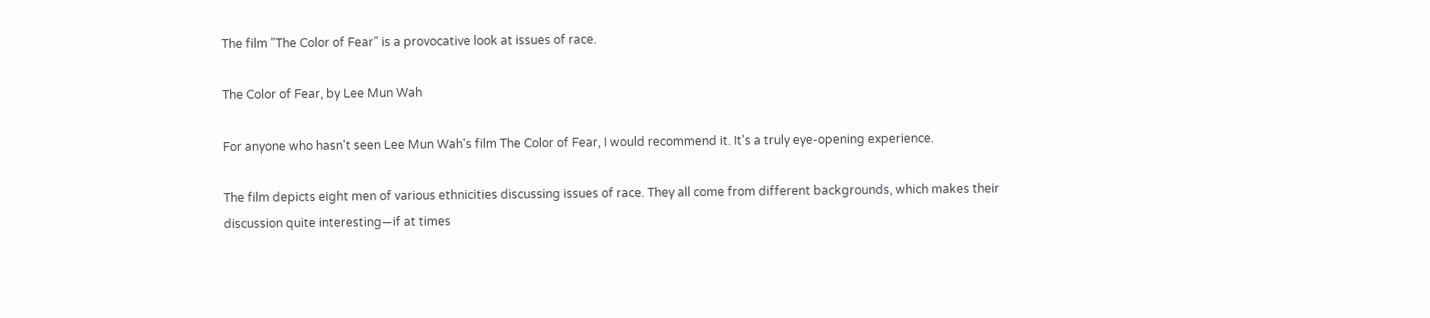The film "The Color of Fear" is a provocative look at issues of race.

The Color of Fear, by Lee Mun Wah

For anyone who hasn't seen Lee Mun Wah's film The Color of Fear, I would recommend it. It's a truly eye-opening experience.

The film depicts eight men of various ethnicities discussing issues of race. They all come from different backgrounds, which makes their discussion quite interesting—if at times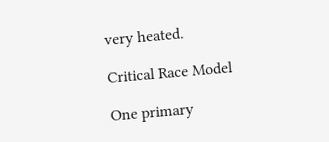very heated.

Critical Race Model

One primary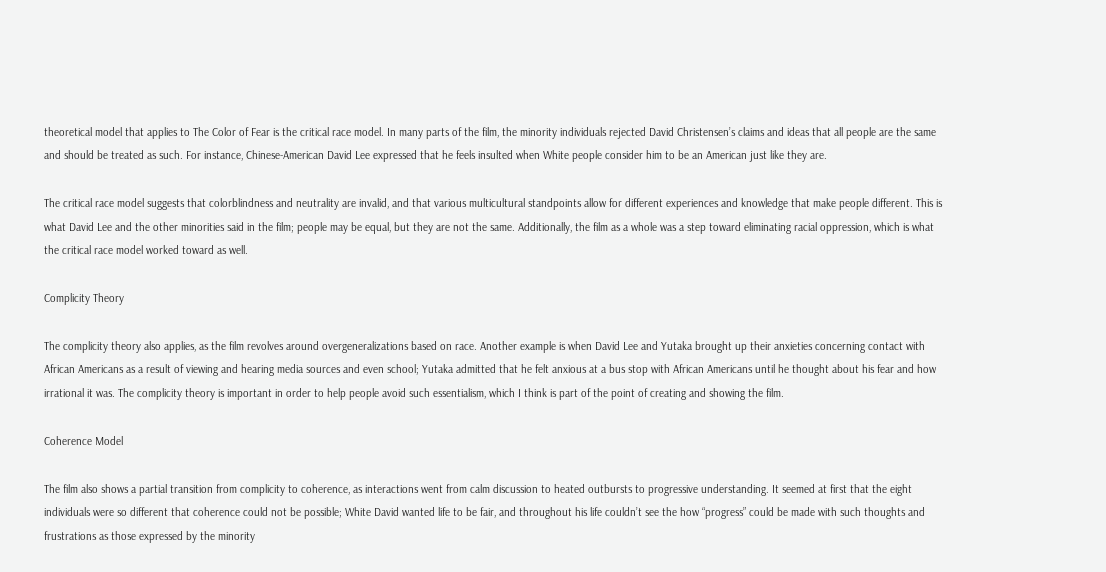theoretical model that applies to The Color of Fear is the critical race model. In many parts of the film, the minority individuals rejected David Christensen’s claims and ideas that all people are the same and should be treated as such. For instance, Chinese-American David Lee expressed that he feels insulted when White people consider him to be an American just like they are.

The critical race model suggests that colorblindness and neutrality are invalid, and that various multicultural standpoints allow for different experiences and knowledge that make people different. This is what David Lee and the other minorities said in the film; people may be equal, but they are not the same. Additionally, the film as a whole was a step toward eliminating racial oppression, which is what the critical race model worked toward as well.

Complicity Theory

The complicity theory also applies, as the film revolves around overgeneralizations based on race. Another example is when David Lee and Yutaka brought up their anxieties concerning contact with African Americans as a result of viewing and hearing media sources and even school; Yutaka admitted that he felt anxious at a bus stop with African Americans until he thought about his fear and how irrational it was. The complicity theory is important in order to help people avoid such essentialism, which I think is part of the point of creating and showing the film.

Coherence Model

The film also shows a partial transition from complicity to coherence, as interactions went from calm discussion to heated outbursts to progressive understanding. It seemed at first that the eight individuals were so different that coherence could not be possible; White David wanted life to be fair, and throughout his life couldn’t see the how “progress” could be made with such thoughts and frustrations as those expressed by the minority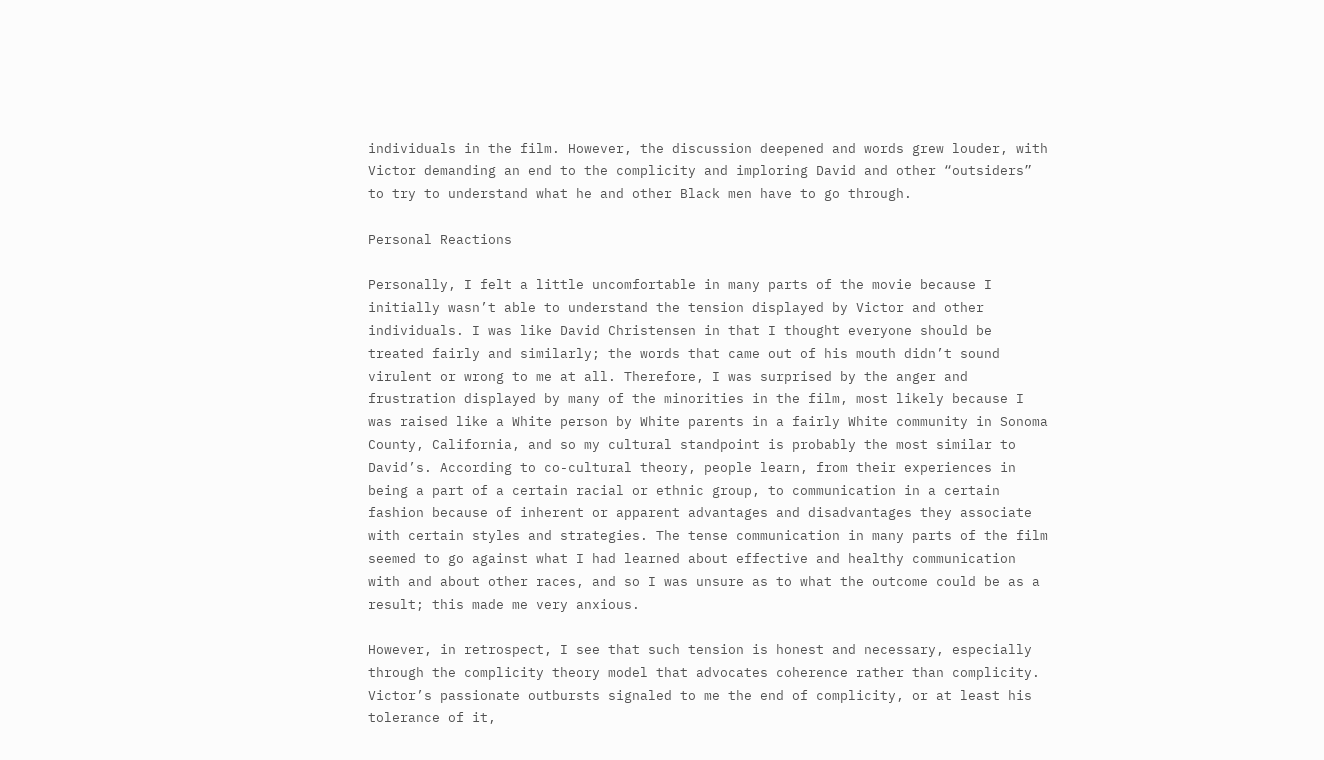individuals in the film. However, the discussion deepened and words grew louder, with Victor demanding an end to the complicity and imploring David and other “outsiders” to try to understand what he and other Black men have to go through.

Personal Reactions

Personally, I felt a little uncomfortable in many parts of the movie because I initially wasn’t able to understand the tension displayed by Victor and other individuals. I was like David Christensen in that I thought everyone should be treated fairly and similarly; the words that came out of his mouth didn’t sound virulent or wrong to me at all. Therefore, I was surprised by the anger and frustration displayed by many of the minorities in the film, most likely because I was raised like a White person by White parents in a fairly White community in Sonoma County, California, and so my cultural standpoint is probably the most similar to David’s. According to co-cultural theory, people learn, from their experiences in being a part of a certain racial or ethnic group, to communication in a certain fashion because of inherent or apparent advantages and disadvantages they associate with certain styles and strategies. The tense communication in many parts of the film seemed to go against what I had learned about effective and healthy communication with and about other races, and so I was unsure as to what the outcome could be as a result; this made me very anxious.

However, in retrospect, I see that such tension is honest and necessary, especially through the complicity theory model that advocates coherence rather than complicity. Victor’s passionate outbursts signaled to me the end of complicity, or at least his tolerance of it,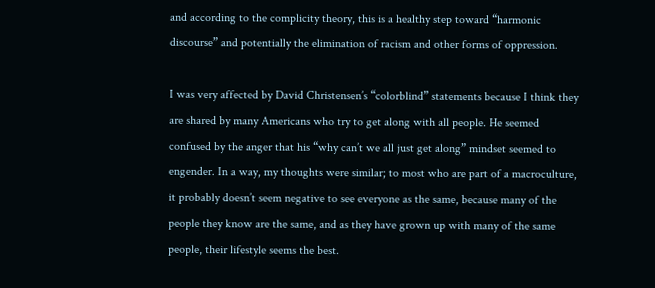and according to the complicity theory, this is a healthy step toward “harmonic discourse” and potentially the elimination of racism and other forms of oppression.

I was very affected by David Christensen’s “colorblind” statements because I think they are shared by many Americans who try to get along with all people. He seemed confused by the anger that his “why can’t we all just get along” mindset seemed to engender. In a way, my thoughts were similar; to most who are part of a macroculture, it probably doesn’t seem negative to see everyone as the same, because many of the people they know are the same, and as they have grown up with many of the same people, their lifestyle seems the best.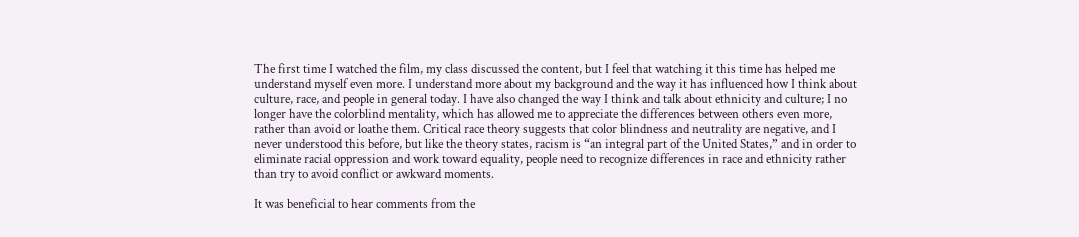The first time I watched the film, my class discussed the content, but I feel that watching it this time has helped me understand myself even more. I understand more about my background and the way it has influenced how I think about culture, race, and people in general today. I have also changed the way I think and talk about ethnicity and culture; I no longer have the colorblind mentality, which has allowed me to appreciate the differences between others even more, rather than avoid or loathe them. Critical race theory suggests that color blindness and neutrality are negative, and I never understood this before, but like the theory states, racism is “an integral part of the United States,” and in order to eliminate racial oppression and work toward equality, people need to recognize differences in race and ethnicity rather than try to avoid conflict or awkward moments.

It was beneficial to hear comments from the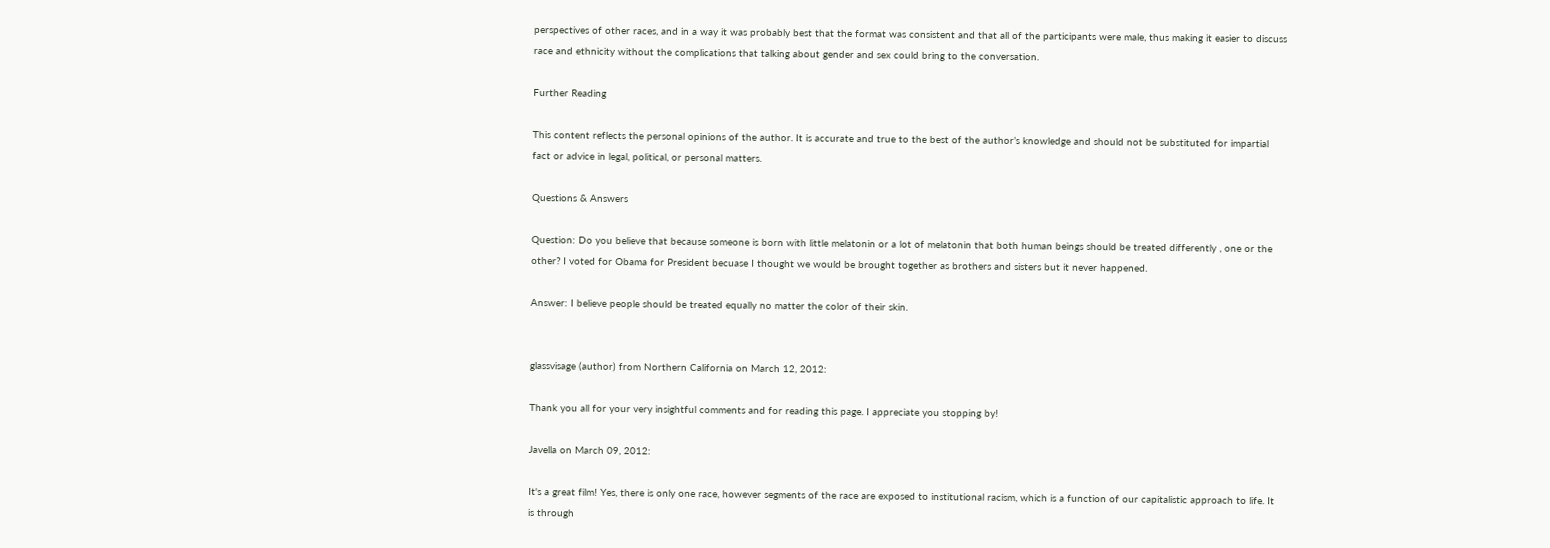perspectives of other races, and in a way it was probably best that the format was consistent and that all of the participants were male, thus making it easier to discuss race and ethnicity without the complications that talking about gender and sex could bring to the conversation.

Further Reading

This content reflects the personal opinions of the author. It is accurate and true to the best of the author’s knowledge and should not be substituted for impartial fact or advice in legal, political, or personal matters.

Questions & Answers

Question: Do you believe that because someone is born with little melatonin or a lot of melatonin that both human beings should be treated differently , one or the other? I voted for Obama for President becuase I thought we would be brought together as brothers and sisters but it never happened.

Answer: I believe people should be treated equally no matter the color of their skin.


glassvisage (author) from Northern California on March 12, 2012:

Thank you all for your very insightful comments and for reading this page. I appreciate you stopping by!

Javella on March 09, 2012:

It's a great film! Yes, there is only one race, however segments of the race are exposed to institutional racism, which is a function of our capitalistic approach to life. It is through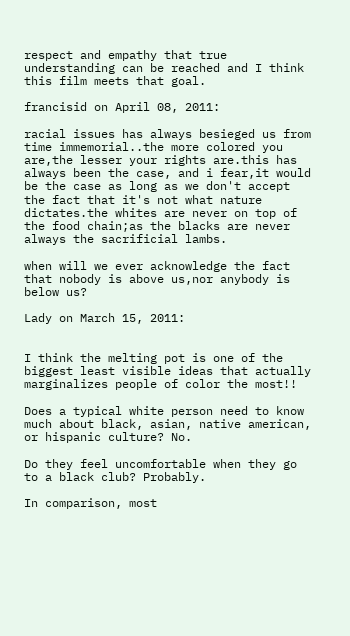respect and empathy that true understanding can be reached and I think this film meets that goal.

francisid on April 08, 2011:

racial issues has always besieged us from time immemorial..the more colored you are,the lesser your rights are.this has always been the case, and i fear,it would be the case as long as we don't accept the fact that it's not what nature dictates.the whites are never on top of the food chain;as the blacks are never always the sacrificial lambs.

when will we ever acknowledge the fact that nobody is above us,nor anybody is below us?

Lady on March 15, 2011:


I think the melting pot is one of the biggest least visible ideas that actually marginalizes people of color the most!!

Does a typical white person need to know much about black, asian, native american, or hispanic culture? No.

Do they feel uncomfortable when they go to a black club? Probably.

In comparison, most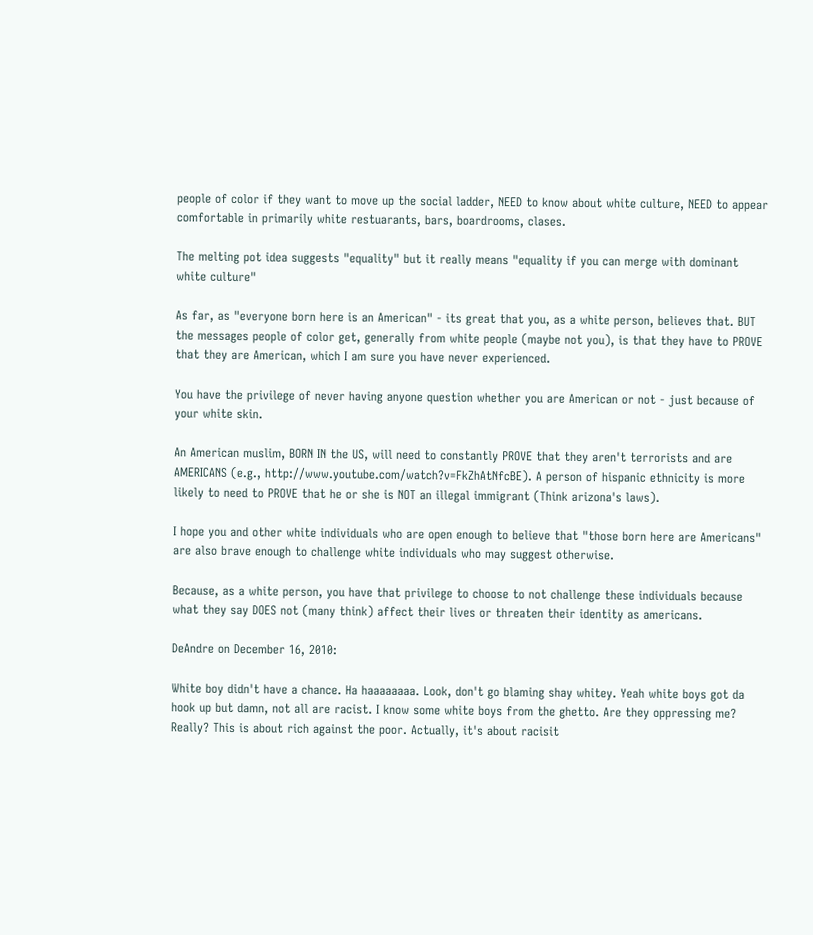people of color if they want to move up the social ladder, NEED to know about white culture, NEED to appear comfortable in primarily white restuarants, bars, boardrooms, clases.

The melting pot idea suggests "equality" but it really means "equality if you can merge with dominant white culture"

As far, as "everyone born here is an American" - its great that you, as a white person, believes that. BUT the messages people of color get, generally from white people (maybe not you), is that they have to PROVE that they are American, which I am sure you have never experienced.

You have the privilege of never having anyone question whether you are American or not - just because of your white skin.

An American muslim, BORN IN the US, will need to constantly PROVE that they aren't terrorists and are AMERICANS (e.g., http://www.youtube.com/watch?v=FkZhAtNfcBE). A person of hispanic ethnicity is more likely to need to PROVE that he or she is NOT an illegal immigrant (Think arizona's laws).

I hope you and other white individuals who are open enough to believe that "those born here are Americans" are also brave enough to challenge white individuals who may suggest otherwise.

Because, as a white person, you have that privilege to choose to not challenge these individuals because what they say DOES not (many think) affect their lives or threaten their identity as americans.

DeAndre on December 16, 2010:

White boy didn't have a chance. Ha haaaaaaaa. Look, don't go blaming shay whitey. Yeah white boys got da hook up but damn, not all are racist. I know some white boys from the ghetto. Are they oppressing me? Really? This is about rich against the poor. Actually, it's about racisit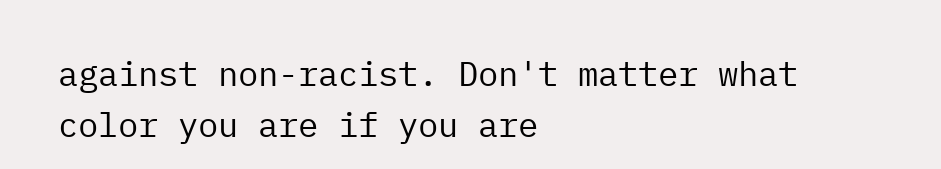against non-racist. Don't matter what color you are if you are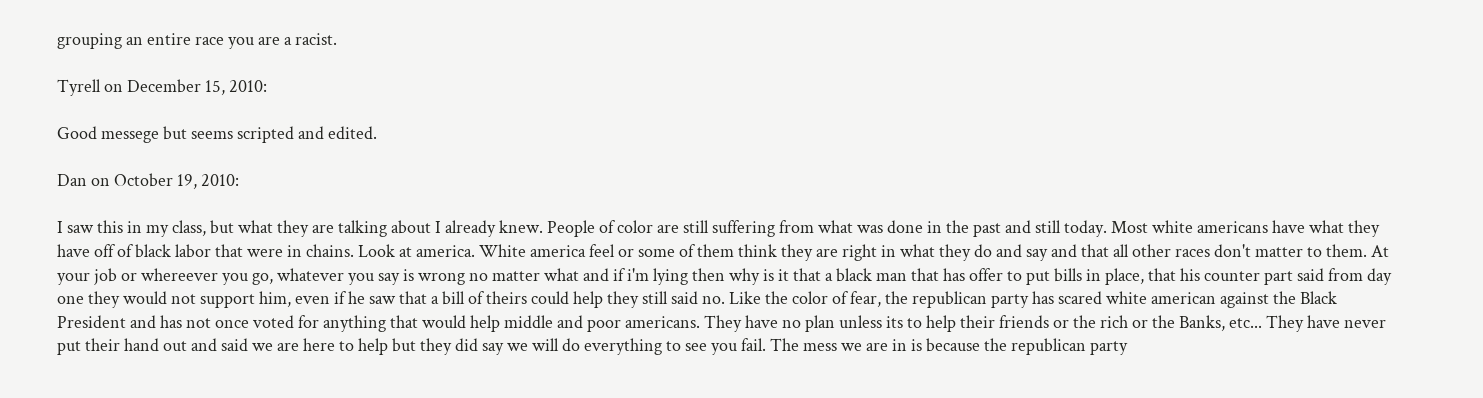grouping an entire race you are a racist.

Tyrell on December 15, 2010:

Good messege but seems scripted and edited.

Dan on October 19, 2010:

I saw this in my class, but what they are talking about I already knew. People of color are still suffering from what was done in the past and still today. Most white americans have what they have off of black labor that were in chains. Look at america. White america feel or some of them think they are right in what they do and say and that all other races don't matter to them. At your job or whereever you go, whatever you say is wrong no matter what and if i'm lying then why is it that a black man that has offer to put bills in place, that his counter part said from day one they would not support him, even if he saw that a bill of theirs could help they still said no. Like the color of fear, the republican party has scared white american against the Black President and has not once voted for anything that would help middle and poor americans. They have no plan unless its to help their friends or the rich or the Banks, etc... They have never put their hand out and said we are here to help but they did say we will do everything to see you fail. The mess we are in is because the republican party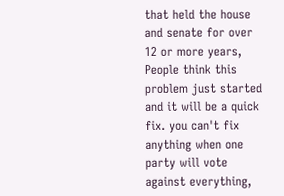that held the house and senate for over 12 or more years, People think this problem just started and it will be a quick fix. you can't fix anything when one party will vote against everything,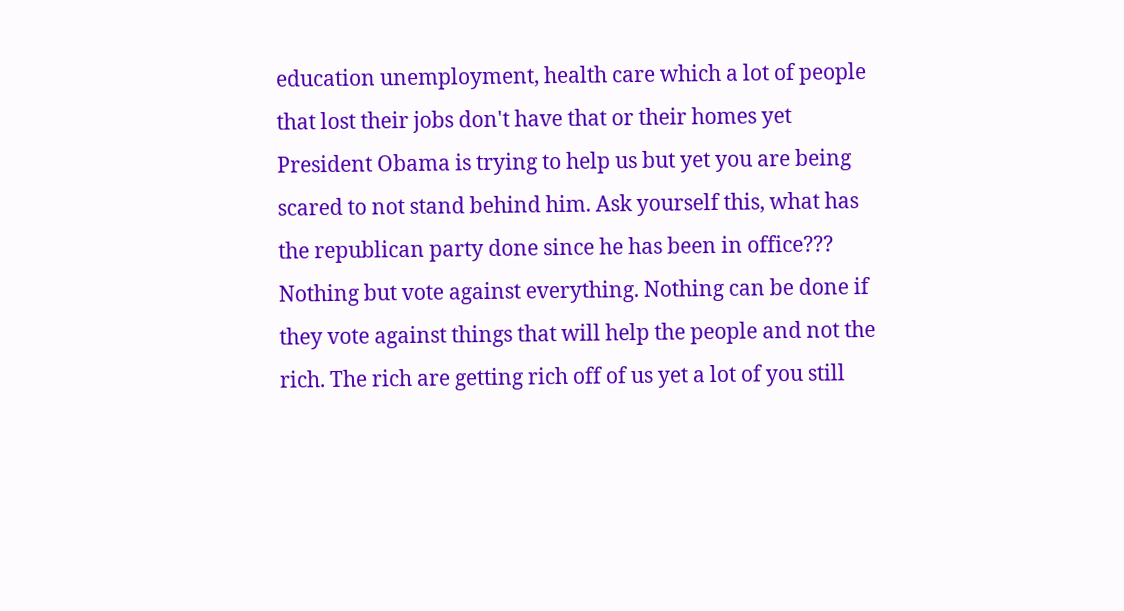education unemployment, health care which a lot of people that lost their jobs don't have that or their homes yet President Obama is trying to help us but yet you are being scared to not stand behind him. Ask yourself this, what has the republican party done since he has been in office??? Nothing but vote against everything. Nothing can be done if they vote against things that will help the people and not the rich. The rich are getting rich off of us yet a lot of you still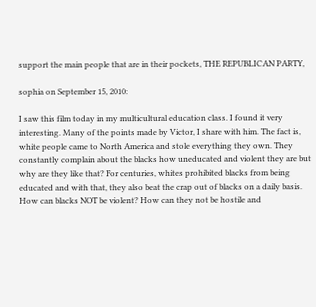support the main people that are in their pockets, THE REPUBLICAN PARTY,

sophia on September 15, 2010:

I saw this film today in my multicultural education class. I found it very interesting. Many of the points made by Victor, I share with him. The fact is, white people came to North America and stole everything they own. They constantly complain about the blacks how uneducated and violent they are but why are they like that? For centuries, whites prohibited blacks from being educated and with that, they also beat the crap out of blacks on a daily basis. How can blacks NOT be violent? How can they not be hostile and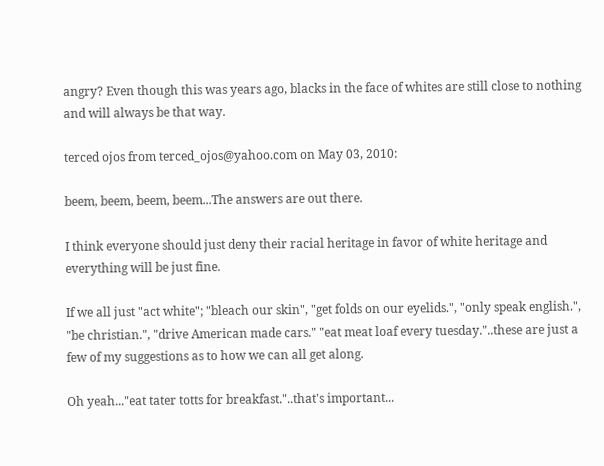angry? Even though this was years ago, blacks in the face of whites are still close to nothing and will always be that way.

terced ojos from terced_ojos@yahoo.com on May 03, 2010:

beem, beem, beem, beem...The answers are out there.

I think everyone should just deny their racial heritage in favor of white heritage and everything will be just fine.

If we all just "act white"; "bleach our skin", "get folds on our eyelids.", "only speak english.", "be christian.", "drive American made cars." "eat meat loaf every tuesday."..these are just a few of my suggestions as to how we can all get along.

Oh yeah..."eat tater totts for breakfast."..that's important...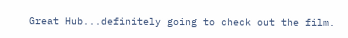Great Hub...definitely going to check out the film.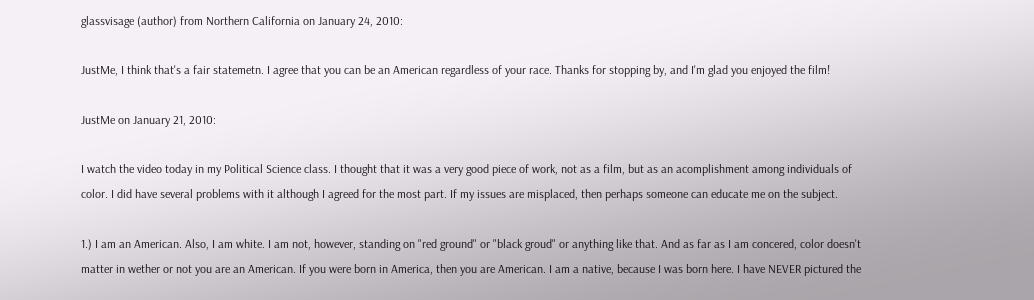glassvisage (author) from Northern California on January 24, 2010:

JustMe, I think that's a fair statemetn. I agree that you can be an American regardless of your race. Thanks for stopping by, and I'm glad you enjoyed the film!

JustMe on January 21, 2010:

I watch the video today in my Political Science class. I thought that it was a very good piece of work, not as a film, but as an acomplishment among individuals of color. I did have several problems with it although I agreed for the most part. If my issues are misplaced, then perhaps someone can educate me on the subject.

1.) I am an American. Also, I am white. I am not, however, standing on "red ground" or "black groud" or anything like that. And as far as I am concered, color doesn't matter in wether or not you are an American. If you were born in America, then you are American. I am a native, because I was born here. I have NEVER pictured the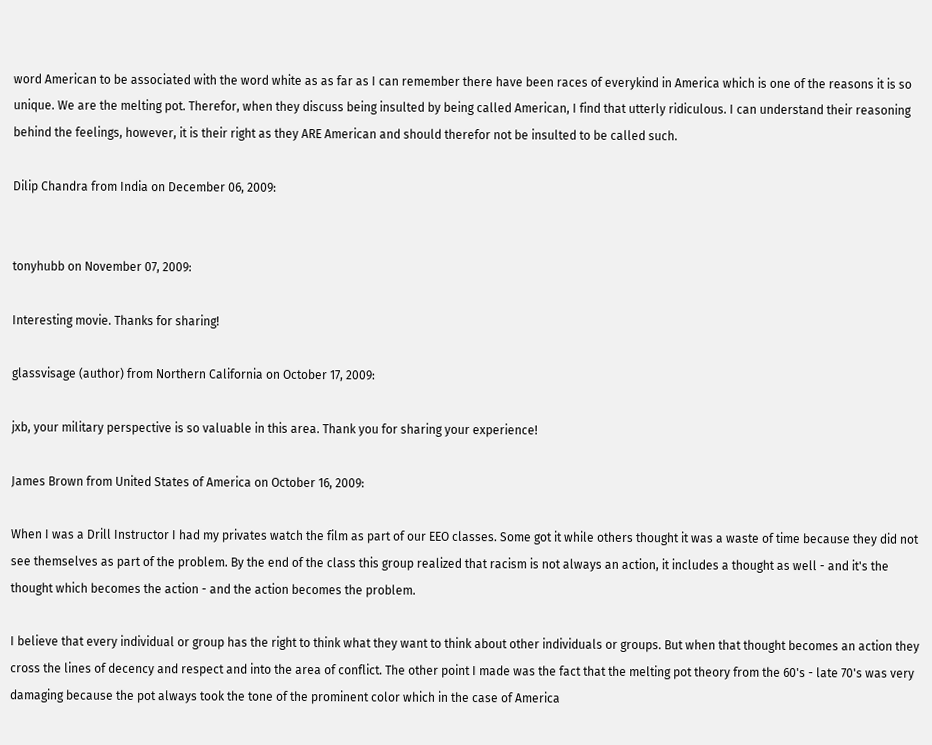word American to be associated with the word white as as far as I can remember there have been races of everykind in America which is one of the reasons it is so unique. We are the melting pot. Therefor, when they discuss being insulted by being called American, I find that utterly ridiculous. I can understand their reasoning behind the feelings, however, it is their right as they ARE American and should therefor not be insulted to be called such.

Dilip Chandra from India on December 06, 2009:


tonyhubb on November 07, 2009:

Interesting movie. Thanks for sharing!

glassvisage (author) from Northern California on October 17, 2009:

jxb, your military perspective is so valuable in this area. Thank you for sharing your experience!

James Brown from United States of America on October 16, 2009:

When I was a Drill Instructor I had my privates watch the film as part of our EEO classes. Some got it while others thought it was a waste of time because they did not see themselves as part of the problem. By the end of the class this group realized that racism is not always an action, it includes a thought as well - and it's the thought which becomes the action - and the action becomes the problem.

I believe that every individual or group has the right to think what they want to think about other individuals or groups. But when that thought becomes an action they cross the lines of decency and respect and into the area of conflict. The other point I made was the fact that the melting pot theory from the 60's - late 70's was very damaging because the pot always took the tone of the prominent color which in the case of America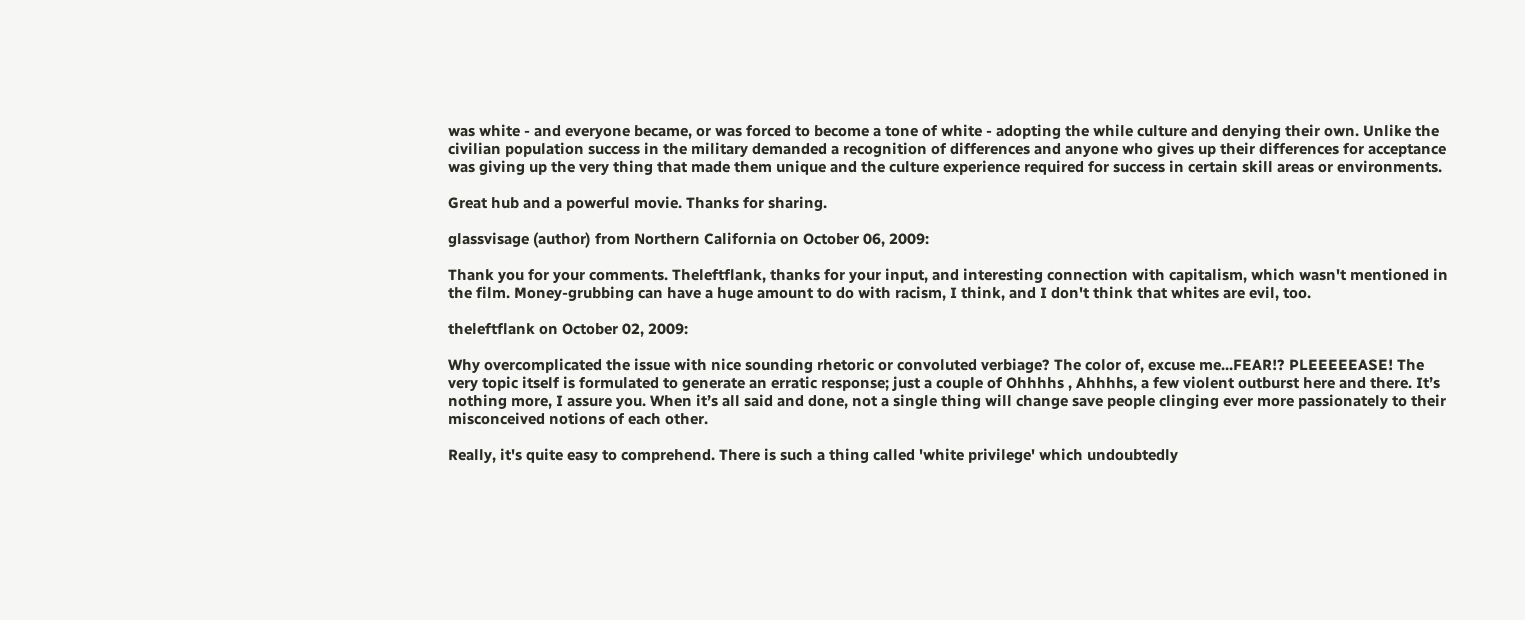was white - and everyone became, or was forced to become a tone of white - adopting the while culture and denying their own. Unlike the civilian population success in the military demanded a recognition of differences and anyone who gives up their differences for acceptance was giving up the very thing that made them unique and the culture experience required for success in certain skill areas or environments.

Great hub and a powerful movie. Thanks for sharing.

glassvisage (author) from Northern California on October 06, 2009:

Thank you for your comments. Theleftflank, thanks for your input, and interesting connection with capitalism, which wasn't mentioned in the film. Money-grubbing can have a huge amount to do with racism, I think, and I don't think that whites are evil, too.

theleftflank on October 02, 2009:

Why overcomplicated the issue with nice sounding rhetoric or convoluted verbiage? The color of, excuse me...FEAR!? PLEEEEEASE! The very topic itself is formulated to generate an erratic response; just a couple of Ohhhhs , Ahhhhs, a few violent outburst here and there. It’s nothing more, I assure you. When it’s all said and done, not a single thing will change save people clinging ever more passionately to their misconceived notions of each other.

Really, it's quite easy to comprehend. There is such a thing called 'white privilege' which undoubtedly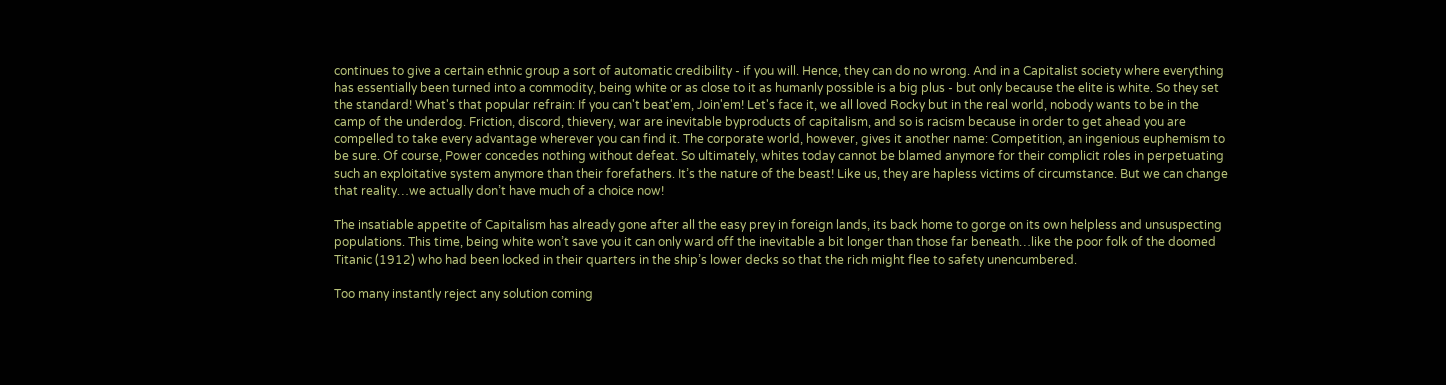continues to give a certain ethnic group a sort of automatic credibility - if you will. Hence, they can do no wrong. And in a Capitalist society where everything has essentially been turned into a commodity, being white or as close to it as humanly possible is a big plus - but only because the elite is white. So they set the standard! What's that popular refrain: If you can't beat'em, Join'em! Let's face it, we all loved Rocky but in the real world, nobody wants to be in the camp of the underdog. Friction, discord, thievery, war are inevitable byproducts of capitalism, and so is racism because in order to get ahead you are compelled to take every advantage wherever you can find it. The corporate world, however, gives it another name: Competition, an ingenious euphemism to be sure. Of course, Power concedes nothing without defeat. So ultimately, whites today cannot be blamed anymore for their complicit roles in perpetuating such an exploitative system anymore than their forefathers. It’s the nature of the beast! Like us, they are hapless victims of circumstance. But we can change that reality…we actually don’t have much of a choice now!

The insatiable appetite of Capitalism has already gone after all the easy prey in foreign lands, its back home to gorge on its own helpless and unsuspecting populations. This time, being white won’t save you it can only ward off the inevitable a bit longer than those far beneath…like the poor folk of the doomed Titanic (1912) who had been locked in their quarters in the ship’s lower decks so that the rich might flee to safety unencumbered.

Too many instantly reject any solution coming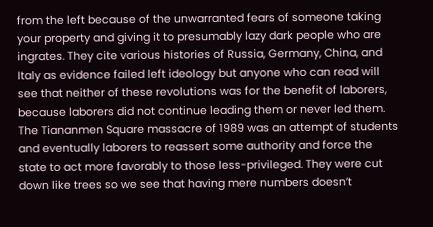from the left because of the unwarranted fears of someone taking your property and giving it to presumably lazy dark people who are ingrates. They cite various histories of Russia, Germany, China, and Italy as evidence failed left ideology but anyone who can read will see that neither of these revolutions was for the benefit of laborers, because laborers did not continue leading them or never led them. The Tiananmen Square massacre of 1989 was an attempt of students and eventually laborers to reassert some authority and force the state to act more favorably to those less-privileged. They were cut down like trees so we see that having mere numbers doesn’t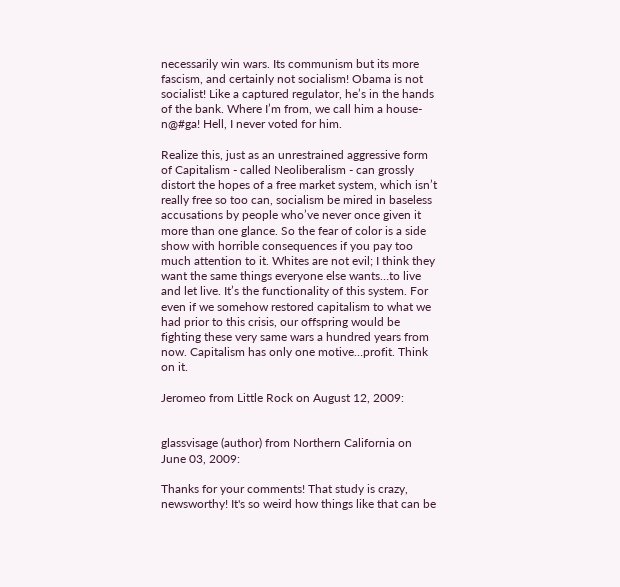necessarily win wars. Its communism but its more fascism, and certainly not socialism! Obama is not socialist! Like a captured regulator, he’s in the hands of the bank. Where I’m from, we call him a house-n@#ga! Hell, I never voted for him.

Realize this, just as an unrestrained aggressive form of Capitalism - called Neoliberalism - can grossly distort the hopes of a free market system, which isn’t really free so too can, socialism be mired in baseless accusations by people who’ve never once given it more than one glance. So the fear of color is a side show with horrible consequences if you pay too much attention to it. Whites are not evil; I think they want the same things everyone else wants…to live and let live. It’s the functionality of this system. For even if we somehow restored capitalism to what we had prior to this crisis, our offspring would be fighting these very same wars a hundred years from now. Capitalism has only one motive…profit. Think on it.

Jeromeo from Little Rock on August 12, 2009:


glassvisage (author) from Northern California on June 03, 2009:

Thanks for your comments! That study is crazy, newsworthy! It's so weird how things like that can be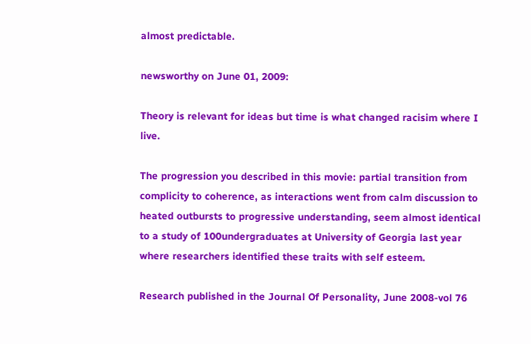almost predictable.

newsworthy on June 01, 2009:

Theory is relevant for ideas but time is what changed racisim where I live.

The progression you described in this movie: partial transition from complicity to coherence, as interactions went from calm discussion to heated outbursts to progressive understanding, seem almost identical to a study of 100undergraduates at University of Georgia last year where researchers identified these traits with self esteem.

Research published in the Journal Of Personality, June 2008-vol 76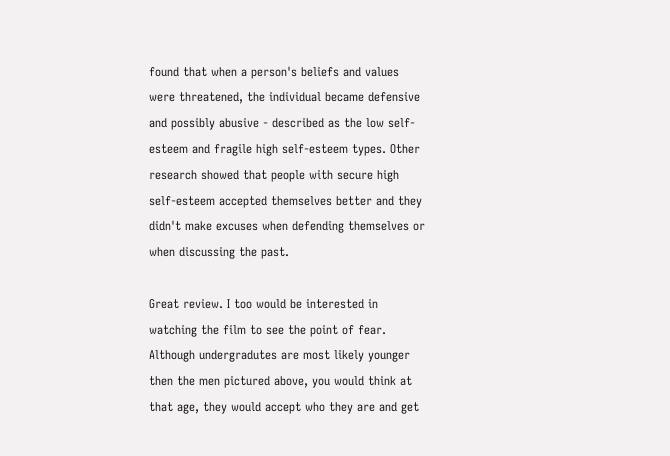found that when a person's beliefs and values were threatened, the individual became defensive and possibly abusive - described as the low self-esteem and fragile high self-esteem types. Other research showed that people with secure high self-esteem accepted themselves better and they didn't make excuses when defending themselves or when discussing the past.

Great review. I too would be interested in watching the film to see the point of fear. Although undergradutes are most likely younger then the men pictured above, you would think at that age, they would accept who they are and get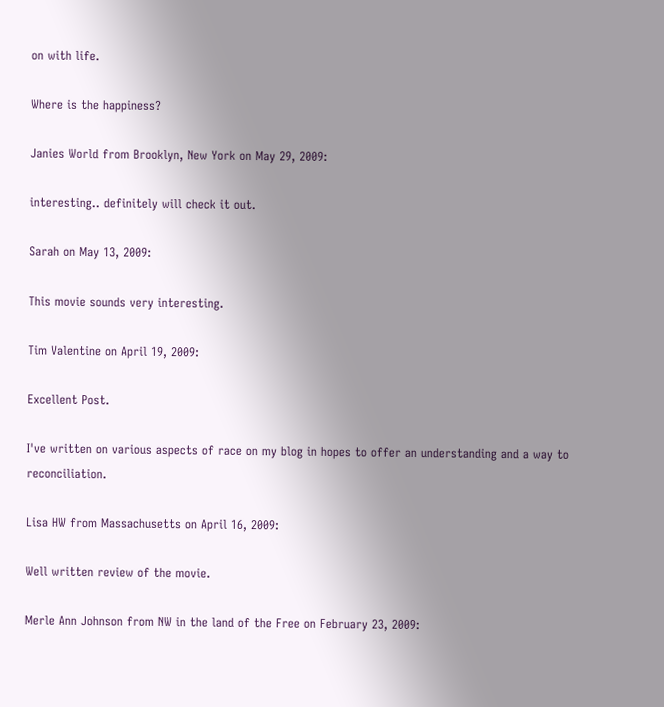on with life.

Where is the happiness?

Janies World from Brooklyn, New York on May 29, 2009:

interesting.. definitely will check it out.

Sarah on May 13, 2009:

This movie sounds very interesting.

Tim Valentine on April 19, 2009:

Excellent Post.

I've written on various aspects of race on my blog in hopes to offer an understanding and a way to reconciliation.

Lisa HW from Massachusetts on April 16, 2009:

Well written review of the movie.

Merle Ann Johnson from NW in the land of the Free on February 23, 2009: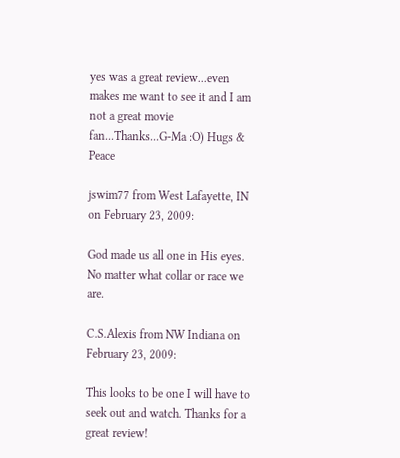yes was a great review...even makes me want to see it and I am not a great movie fan...Thanks...G-Ma :O) Hugs & Peace

jswim77 from West Lafayette, IN on February 23, 2009:

God made us all one in His eyes. No matter what collar or race we are.

C.S.Alexis from NW Indiana on February 23, 2009:

This looks to be one I will have to seek out and watch. Thanks for a great review!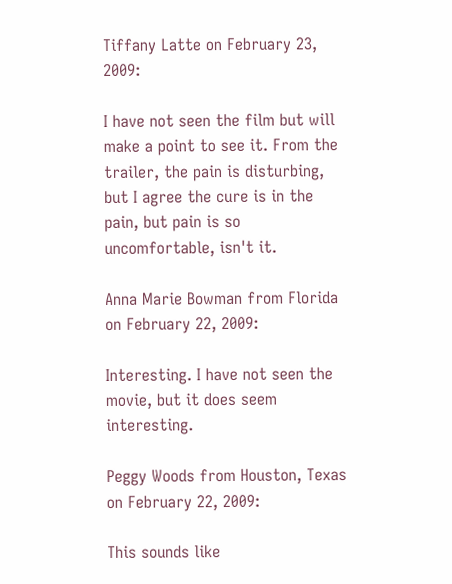Tiffany Latte on February 23, 2009:

I have not seen the film but will make a point to see it. From the trailer, the pain is disturbing, but I agree the cure is in the pain, but pain is so uncomfortable, isn't it.

Anna Marie Bowman from Florida on February 22, 2009:

Interesting. I have not seen the movie, but it does seem interesting.

Peggy Woods from Houston, Texas on February 22, 2009:

This sounds like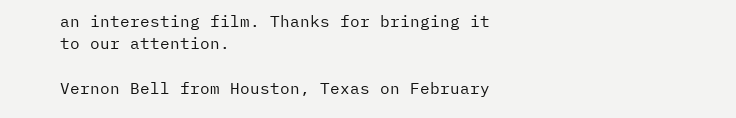an interesting film. Thanks for bringing it to our attention.

Vernon Bell from Houston, Texas on February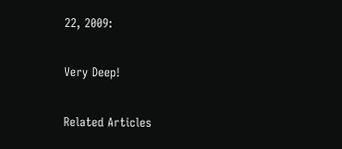22, 2009:

Very Deep!

Related Articles